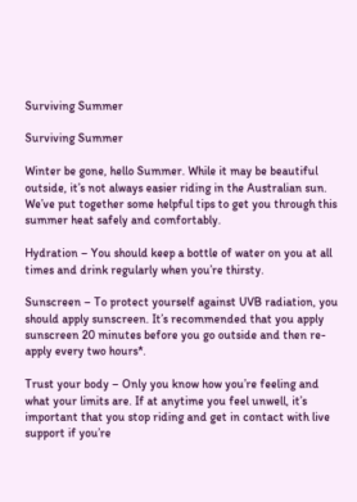Surviving Summer

Surviving Summer

Winter be gone, hello Summer. While it may be beautiful outside, it’s not always easier riding in the Australian sun. We’ve put together some helpful tips to get you through this summer heat safely and comfortably.

Hydration – You should keep a bottle of water on you at all times and drink regularly when you’re thirsty.

Sunscreen – To protect yourself against UVB radiation, you should apply sunscreen. It’s recommended that you apply sunscreen 20 minutes before you go outside and then re-apply every two hours*.

Trust your body – Only you know how you’re feeling and what your limits are. If at anytime you feel unwell, it’s important that you stop riding and get in contact with live support if you’re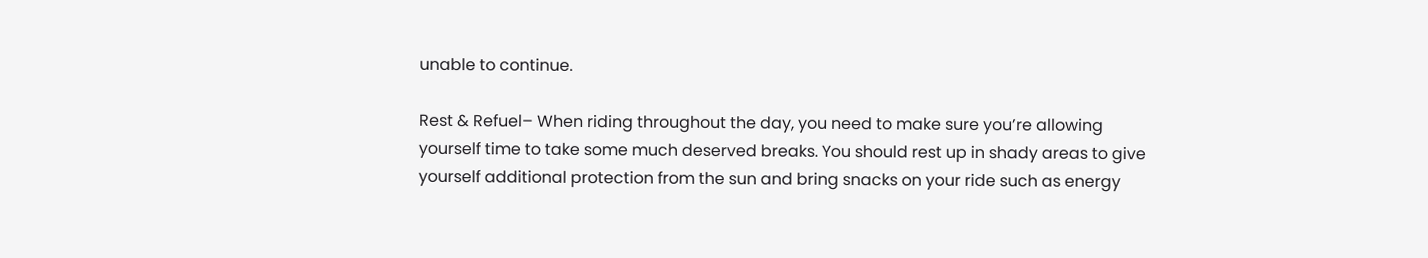unable to continue.

Rest & Refuel– When riding throughout the day, you need to make sure you’re allowing yourself time to take some much deserved breaks. You should rest up in shady areas to give yourself additional protection from the sun and bring snacks on your ride such as energy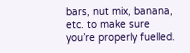bars, nut mix, banana, etc. to make sure you’re properly fuelled.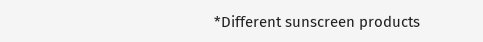*Different sunscreen products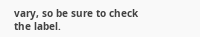vary, so be sure to check the label.